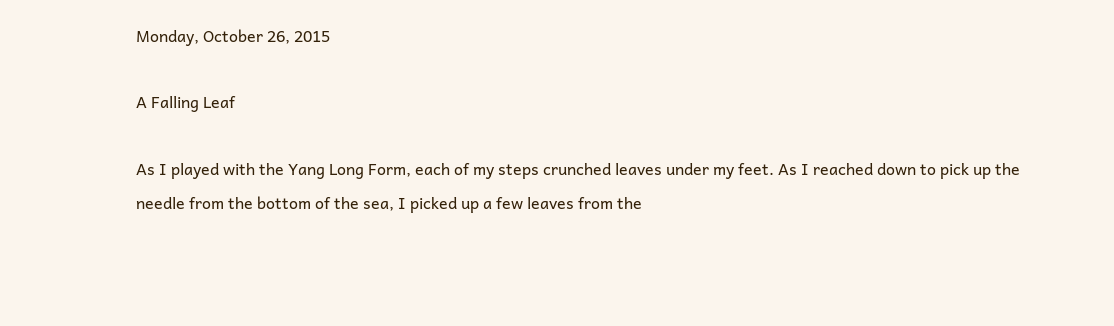Monday, October 26, 2015

A Falling Leaf

As I played with the Yang Long Form, each of my steps crunched leaves under my feet. As I reached down to pick up the needle from the bottom of the sea, I picked up a few leaves from the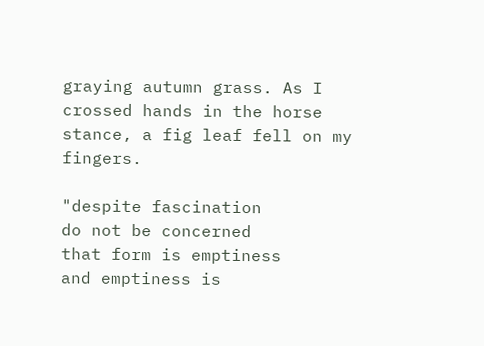graying autumn grass. As I crossed hands in the horse stance, a fig leaf fell on my fingers.

"despite fascination
do not be concerned
that form is emptiness
and emptiness is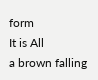form
It is All
a brown falling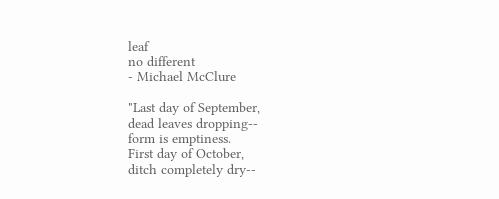leaf
no different
- Michael McClure

"Last day of September,
dead leaves dropping--
form is emptiness.
First day of October,
ditch completely dry--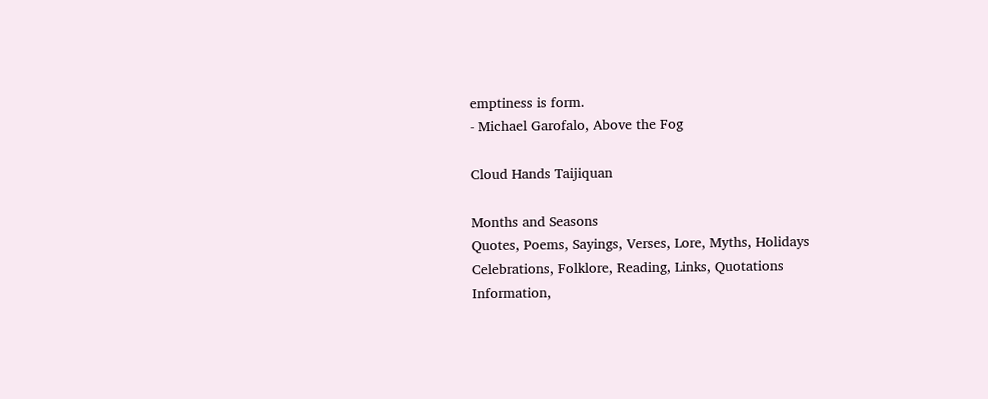emptiness is form.
- Michael Garofalo, Above the Fog

Cloud Hands Taijiquan

Months and Seasons
Quotes, Poems, Sayings, Verses, Lore, Myths, Holidays
Celebrations, Folklore, Reading, Links, Quotations
Information,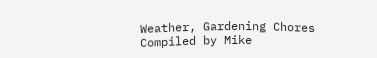Weather, Gardening Chores
Compiled by Mike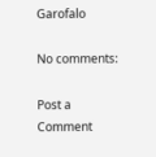Garofalo

No comments:

Post a Comment